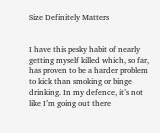Size Definitely Matters


I have this pesky habit of nearly getting myself killed which, so far, has proven to be a harder problem to kick than smoking or binge drinking. In my defence, it’s not like I’m going out there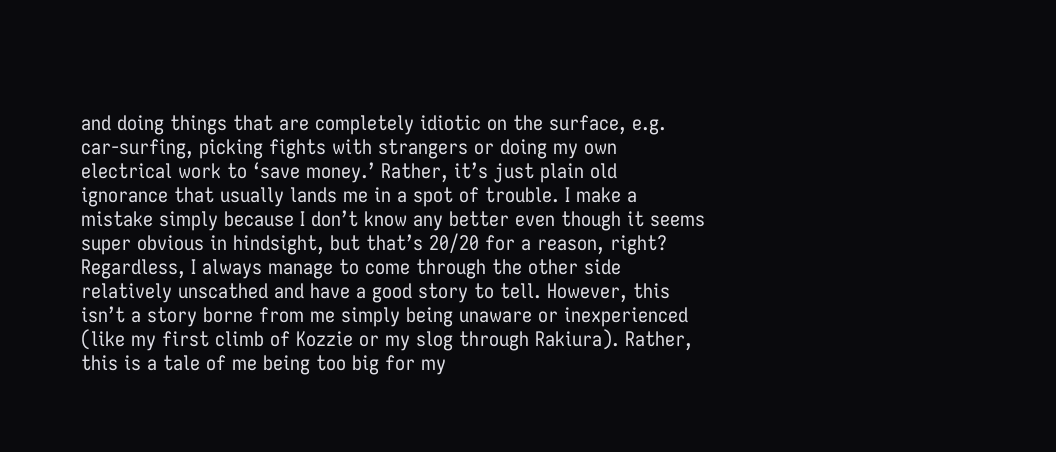and doing things that are completely idiotic on the surface, e.g. car-surfing, picking fights with strangers or doing my own electrical work to ‘save money.’ Rather, it’s just plain old ignorance that usually lands me in a spot of trouble. I make a mistake simply because I don’t know any better even though it seems super obvious in hindsight, but that’s 20/20 for a reason, right? Regardless, I always manage to come through the other side relatively unscathed and have a good story to tell. However, this isn’t a story borne from me simply being unaware or inexperienced (like my first climb of Kozzie or my slog through Rakiura). Rather, this is a tale of me being too big for my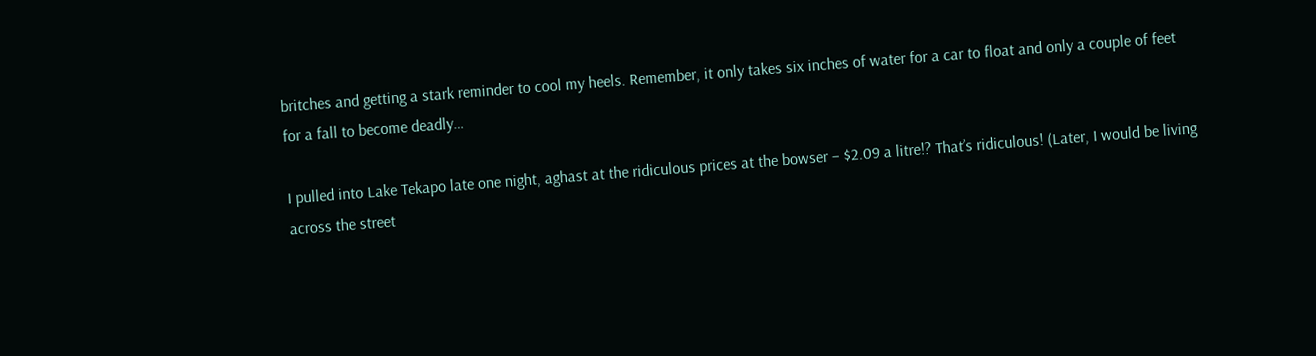britches and getting a stark reminder to cool my heels. Remember, it only takes six inches of water for a car to float and only a couple of feet for a fall to become deadly…

I pulled into Lake Tekapo late one night, aghast at the ridiculous prices at the bowser – $2.09 a litre!? That’s ridiculous! (Later, I would be living across the street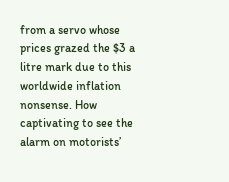from a servo whose prices grazed the $3 a litre mark due to this worldwide inflation nonsense. How captivating to see the alarm on motorists’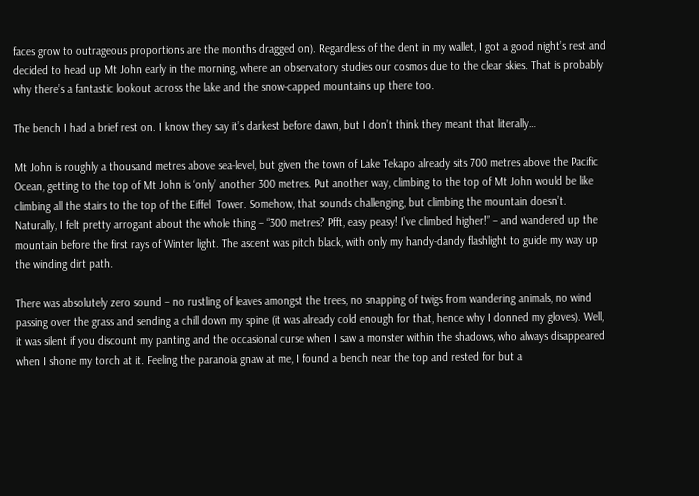faces grow to outrageous proportions are the months dragged on). Regardless of the dent in my wallet, I got a good night’s rest and decided to head up Mt John early in the morning, where an observatory studies our cosmos due to the clear skies. That is probably why there’s a fantastic lookout across the lake and the snow-capped mountains up there too.

The bench I had a brief rest on. I know they say it’s darkest before dawn, but I don’t think they meant that literally…

Mt John is roughly a thousand metres above sea-level, but given the town of Lake Tekapo already sits 700 metres above the Pacific Ocean, getting to the top of Mt John is ‘only’ another 300 metres. Put another way, climbing to the top of Mt John would be like climbing all the stairs to the top of the Eiffel  Tower. Somehow, that sounds challenging, but climbing the mountain doesn’t. Naturally, I felt pretty arrogant about the whole thing – “300 metres? Pfft, easy peasy! I’ve climbed higher!” – and wandered up the mountain before the first rays of Winter light. The ascent was pitch black, with only my handy-dandy flashlight to guide my way up the winding dirt path.

There was absolutely zero sound – no rustling of leaves amongst the trees, no snapping of twigs from wandering animals, no wind passing over the grass and sending a chill down my spine (it was already cold enough for that, hence why I donned my gloves). Well, it was silent if you discount my panting and the occasional curse when I saw a monster within the shadows, who always disappeared when I shone my torch at it. Feeling the paranoia gnaw at me, I found a bench near the top and rested for but a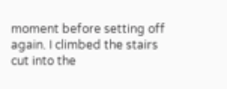moment before setting off again. I climbed the stairs cut into the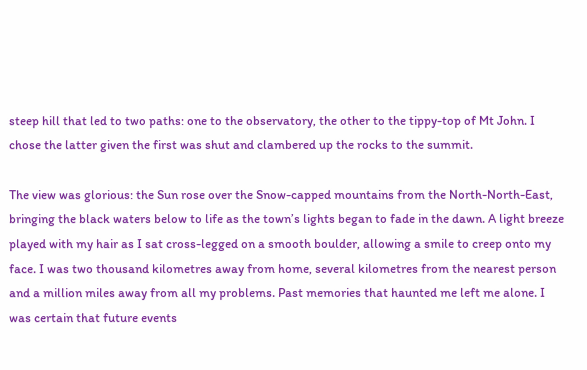steep hill that led to two paths: one to the observatory, the other to the tippy-top of Mt John. I chose the latter given the first was shut and clambered up the rocks to the summit.

The view was glorious: the Sun rose over the Snow-capped mountains from the North-North-East, bringing the black waters below to life as the town’s lights began to fade in the dawn. A light breeze played with my hair as I sat cross-legged on a smooth boulder, allowing a smile to creep onto my face. I was two thousand kilometres away from home, several kilometres from the nearest person and a million miles away from all my problems. Past memories that haunted me left me alone. I was certain that future events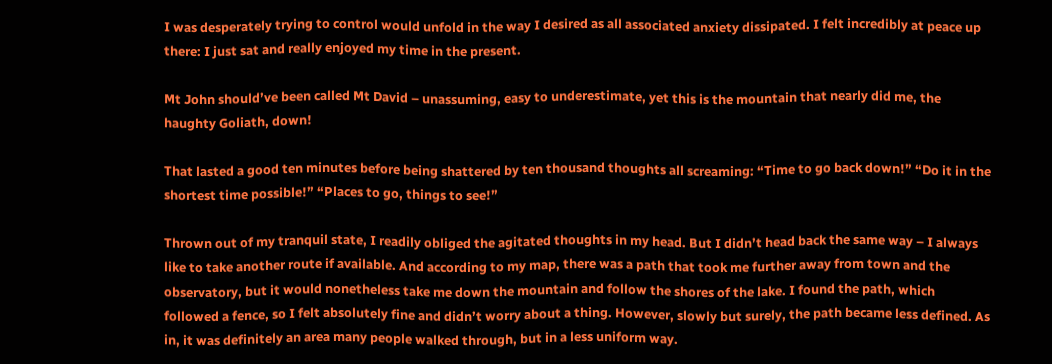I was desperately trying to control would unfold in the way I desired as all associated anxiety dissipated. I felt incredibly at peace up there: I just sat and really enjoyed my time in the present.

Mt John should’ve been called Mt David – unassuming, easy to underestimate, yet this is the mountain that nearly did me, the haughty Goliath, down!

That lasted a good ten minutes before being shattered by ten thousand thoughts all screaming: “Time to go back down!” “Do it in the shortest time possible!” “Places to go, things to see!”

Thrown out of my tranquil state, I readily obliged the agitated thoughts in my head. But I didn’t head back the same way – I always like to take another route if available. And according to my map, there was a path that took me further away from town and the observatory, but it would nonetheless take me down the mountain and follow the shores of the lake. I found the path, which followed a fence, so I felt absolutely fine and didn’t worry about a thing. However, slowly but surely, the path became less defined. As in, it was definitely an area many people walked through, but in a less uniform way.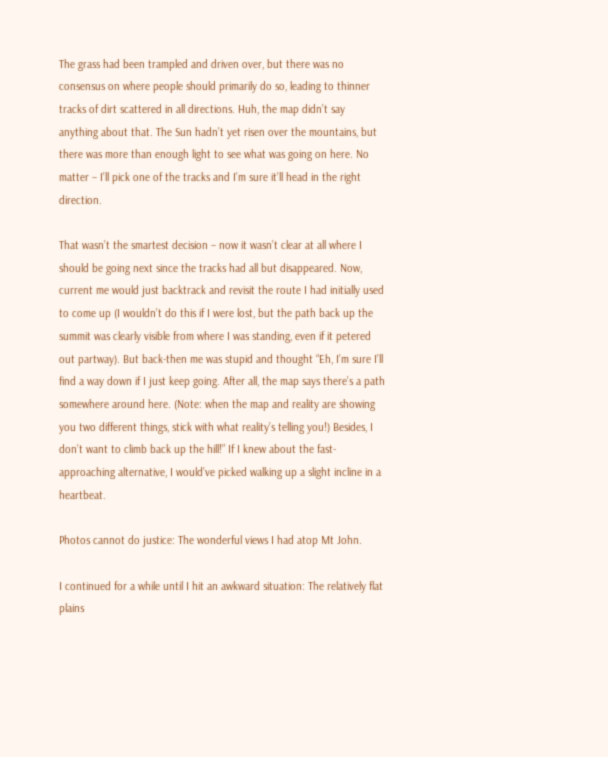The grass had been trampled and driven over, but there was no consensus on where people should primarily do so, leading to thinner tracks of dirt scattered in all directions. Huh, the map didn’t say anything about that. The Sun hadn’t yet risen over the mountains, but there was more than enough light to see what was going on here. No matter – I’ll pick one of the tracks and I’m sure it’ll head in the right direction.

That wasn’t the smartest decision – now it wasn’t clear at all where I should be going next since the tracks had all but disappeared. Now, current me would just backtrack and revisit the route I had initially used to come up (I wouldn’t do this if I were lost, but the path back up the summit was clearly visible from where I was standing, even if it petered out partway). But back-then me was stupid and thought “Eh, I’m sure I’ll find a way down if I just keep going. After all, the map says there’s a path somewhere around here. (Note: when the map and reality are showing you two different things, stick with what reality’s telling you!) Besides, I don’t want to climb back up the hill!” If I knew about the fast-approaching alternative, I would’ve picked walking up a slight incline in a heartbeat.

Photos cannot do justice: The wonderful views I had atop Mt John.

I continued for a while until I hit an awkward situation: The relatively flat plains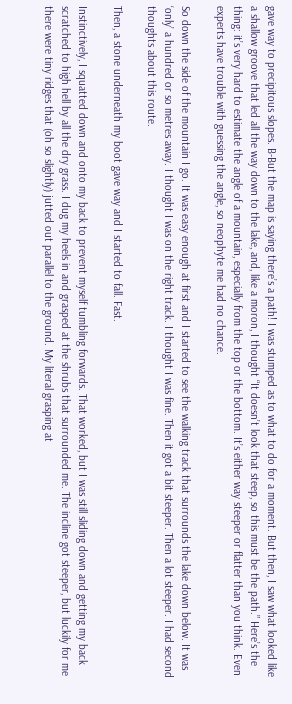gave way to precipitous slopes. B-But the map is saying there’s a path! I was stumped as to what to do for a moment. But then, I saw what looked like a shallow groove that led all the way down to the lake, and, like a moron, I thought “It doesn’t look that steep, so this must be the path.” Here’s the thing: it’s very hard to estimate the angle of a mountain, especially from the top or the bottom. It’s either way steeper or flatter than you think. Even experts have trouble with guessing the angle, so neophyte me had no chance.

So down the side of the mountain I go. It was easy enough at first and I started to see the walking track that surrounds the lake down below. It was ‘only’ a hundred or so metres away. I thought I was on the right track. I thought I was fine. Then it got a bit steeper. Then a lot steeper. I had second thoughts about this route.

Then, a stone underneath my boot gave way and I started to fall. Fast.

Instinctively, I squatted down and onto my back to prevent myself tumbling forwards. That worked, but I was still sliding down and getting my back scratched to high hell by all the dry grass. I dug my heels in and grasped at the shrubs that surrounded me. The incline got steeper, but luckily for me there were tiny ridges that (oh so slightly) jutted out parallel to the ground. My literal grasping at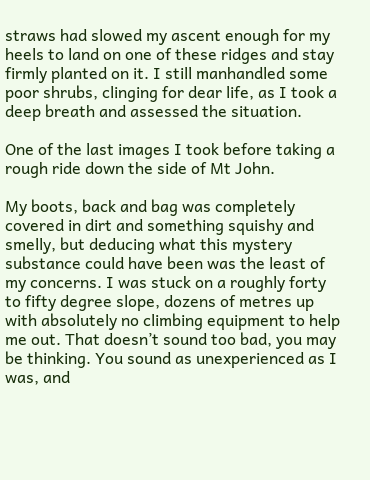straws had slowed my ascent enough for my heels to land on one of these ridges and stay firmly planted on it. I still manhandled some poor shrubs, clinging for dear life, as I took a deep breath and assessed the situation.

One of the last images I took before taking a rough ride down the side of Mt John.

My boots, back and bag was completely covered in dirt and something squishy and smelly, but deducing what this mystery substance could have been was the least of my concerns. I was stuck on a roughly forty to fifty degree slope, dozens of metres up with absolutely no climbing equipment to help me out. That doesn’t sound too bad, you may be thinking. You sound as unexperienced as I was, and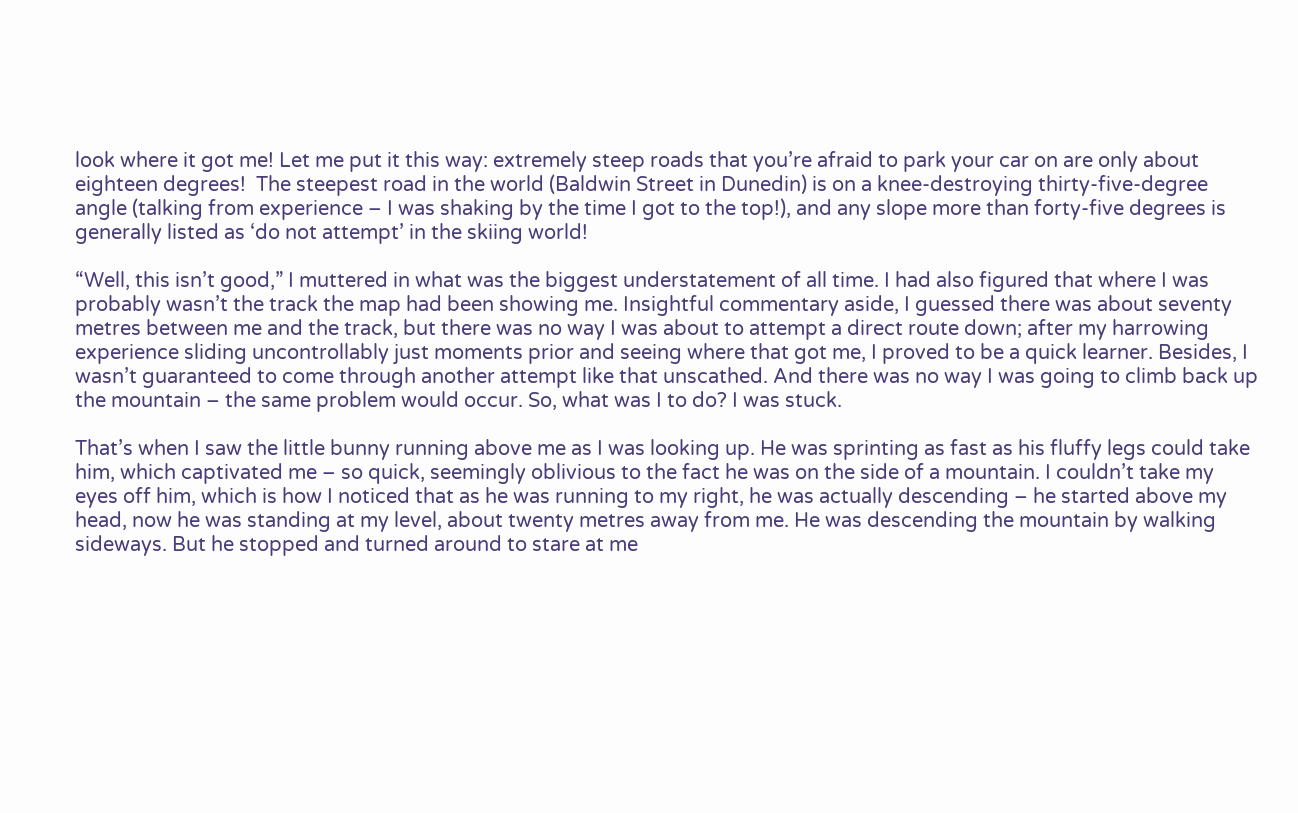look where it got me! Let me put it this way: extremely steep roads that you’re afraid to park your car on are only about eighteen degrees!  The steepest road in the world (Baldwin Street in Dunedin) is on a knee-destroying thirty-five-degree angle (talking from experience – I was shaking by the time I got to the top!), and any slope more than forty-five degrees is generally listed as ‘do not attempt’ in the skiing world!

“Well, this isn’t good,” I muttered in what was the biggest understatement of all time. I had also figured that where I was probably wasn’t the track the map had been showing me. Insightful commentary aside, I guessed there was about seventy metres between me and the track, but there was no way I was about to attempt a direct route down; after my harrowing experience sliding uncontrollably just moments prior and seeing where that got me, I proved to be a quick learner. Besides, I wasn’t guaranteed to come through another attempt like that unscathed. And there was no way I was going to climb back up the mountain – the same problem would occur. So, what was I to do? I was stuck.

That’s when I saw the little bunny running above me as I was looking up. He was sprinting as fast as his fluffy legs could take him, which captivated me – so quick, seemingly oblivious to the fact he was on the side of a mountain. I couldn’t take my eyes off him, which is how I noticed that as he was running to my right, he was actually descending – he started above my head, now he was standing at my level, about twenty metres away from me. He was descending the mountain by walking sideways. But he stopped and turned around to stare at me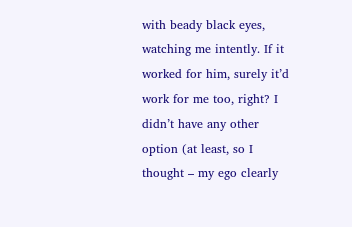with beady black eyes, watching me intently. If it worked for him, surely it’d work for me too, right? I didn’t have any other option (at least, so I thought – my ego clearly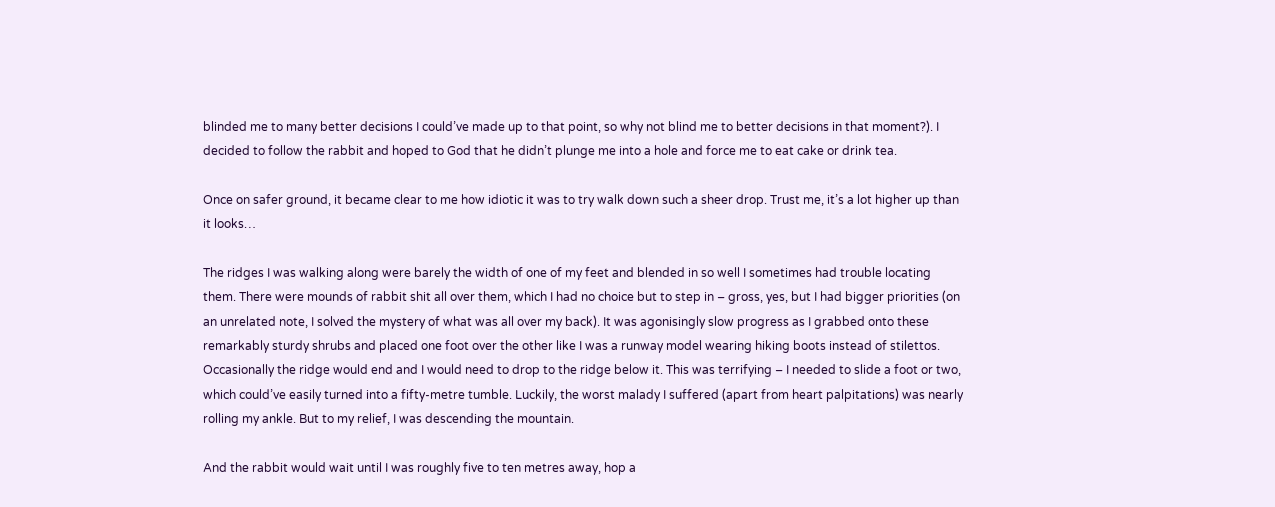blinded me to many better decisions I could’ve made up to that point, so why not blind me to better decisions in that moment?). I decided to follow the rabbit and hoped to God that he didn’t plunge me into a hole and force me to eat cake or drink tea.

Once on safer ground, it became clear to me how idiotic it was to try walk down such a sheer drop. Trust me, it’s a lot higher up than it looks…

The ridges I was walking along were barely the width of one of my feet and blended in so well I sometimes had trouble locating them. There were mounds of rabbit shit all over them, which I had no choice but to step in – gross, yes, but I had bigger priorities (on an unrelated note, I solved the mystery of what was all over my back). It was agonisingly slow progress as I grabbed onto these remarkably sturdy shrubs and placed one foot over the other like I was a runway model wearing hiking boots instead of stilettos. Occasionally the ridge would end and I would need to drop to the ridge below it. This was terrifying – I needed to slide a foot or two, which could’ve easily turned into a fifty-metre tumble. Luckily, the worst malady I suffered (apart from heart palpitations) was nearly rolling my ankle. But to my relief, I was descending the mountain.

And the rabbit would wait until I was roughly five to ten metres away, hop a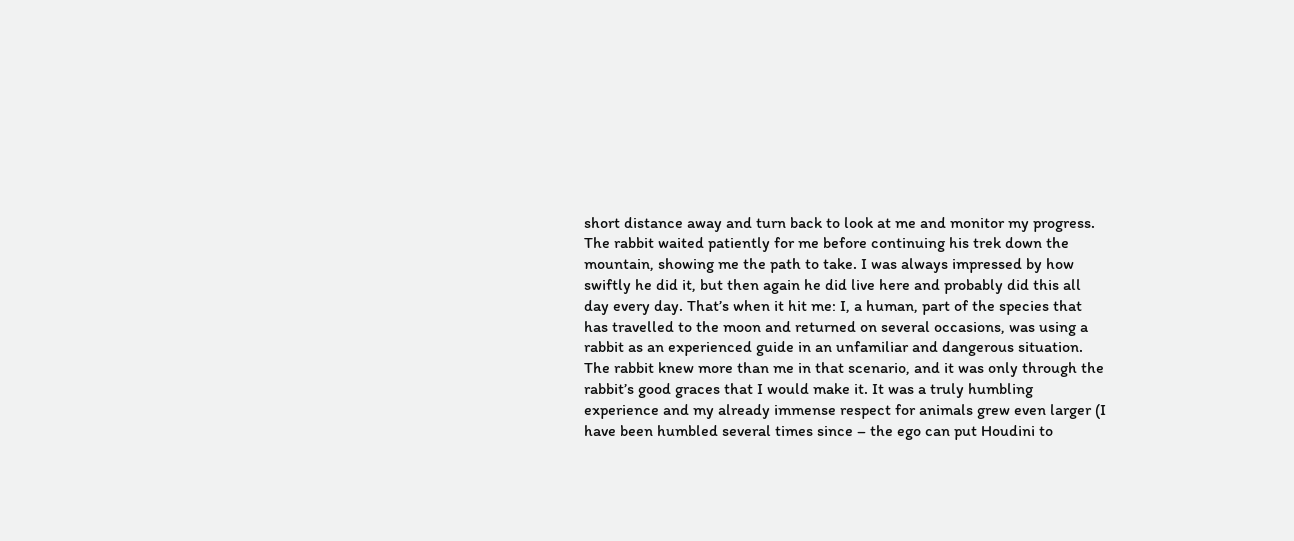short distance away and turn back to look at me and monitor my progress. The rabbit waited patiently for me before continuing his trek down the mountain, showing me the path to take. I was always impressed by how swiftly he did it, but then again he did live here and probably did this all day every day. That’s when it hit me: I, a human, part of the species that has travelled to the moon and returned on several occasions, was using a rabbit as an experienced guide in an unfamiliar and dangerous situation. The rabbit knew more than me in that scenario, and it was only through the rabbit’s good graces that I would make it. It was a truly humbling experience and my already immense respect for animals grew even larger (I have been humbled several times since – the ego can put Houdini to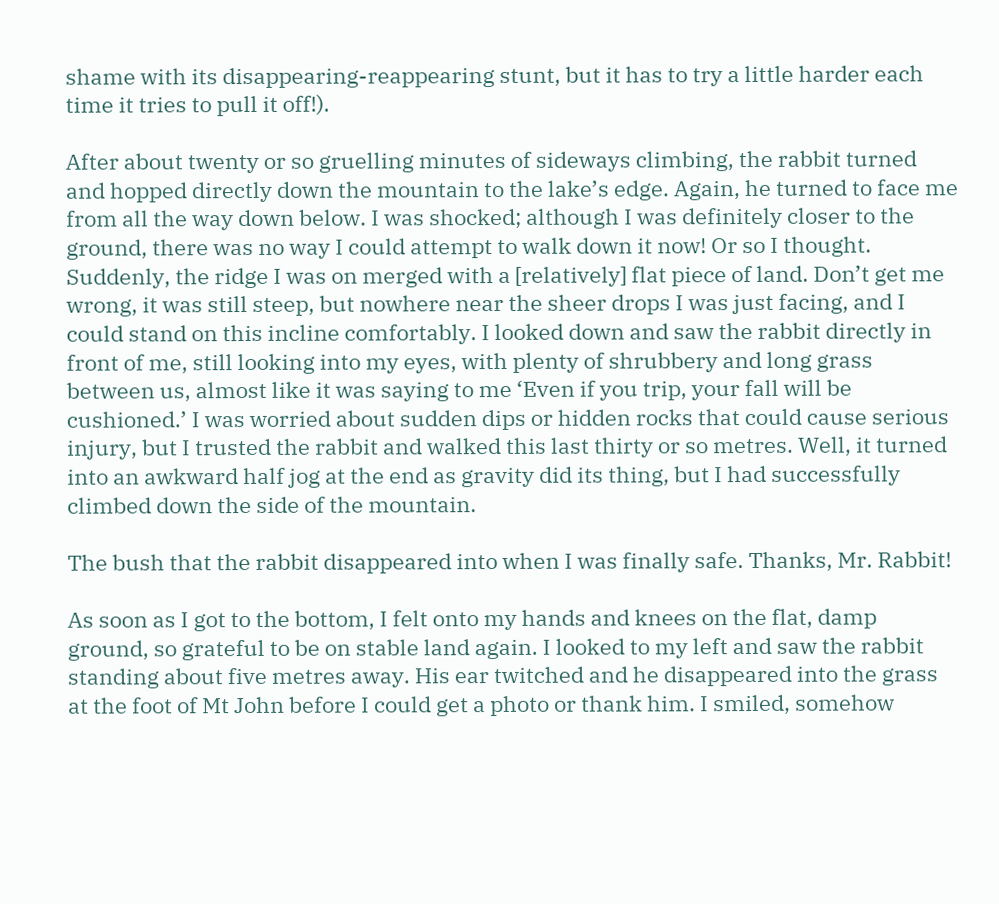shame with its disappearing-reappearing stunt, but it has to try a little harder each time it tries to pull it off!).

After about twenty or so gruelling minutes of sideways climbing, the rabbit turned and hopped directly down the mountain to the lake’s edge. Again, he turned to face me from all the way down below. I was shocked; although I was definitely closer to the ground, there was no way I could attempt to walk down it now! Or so I thought. Suddenly, the ridge I was on merged with a [relatively] flat piece of land. Don’t get me wrong, it was still steep, but nowhere near the sheer drops I was just facing, and I could stand on this incline comfortably. I looked down and saw the rabbit directly in front of me, still looking into my eyes, with plenty of shrubbery and long grass between us, almost like it was saying to me ‘Even if you trip, your fall will be cushioned.’ I was worried about sudden dips or hidden rocks that could cause serious injury, but I trusted the rabbit and walked this last thirty or so metres. Well, it turned into an awkward half jog at the end as gravity did its thing, but I had successfully climbed down the side of the mountain.

The bush that the rabbit disappeared into when I was finally safe. Thanks, Mr. Rabbit!

As soon as I got to the bottom, I felt onto my hands and knees on the flat, damp ground, so grateful to be on stable land again. I looked to my left and saw the rabbit standing about five metres away. His ear twitched and he disappeared into the grass at the foot of Mt John before I could get a photo or thank him. I smiled, somehow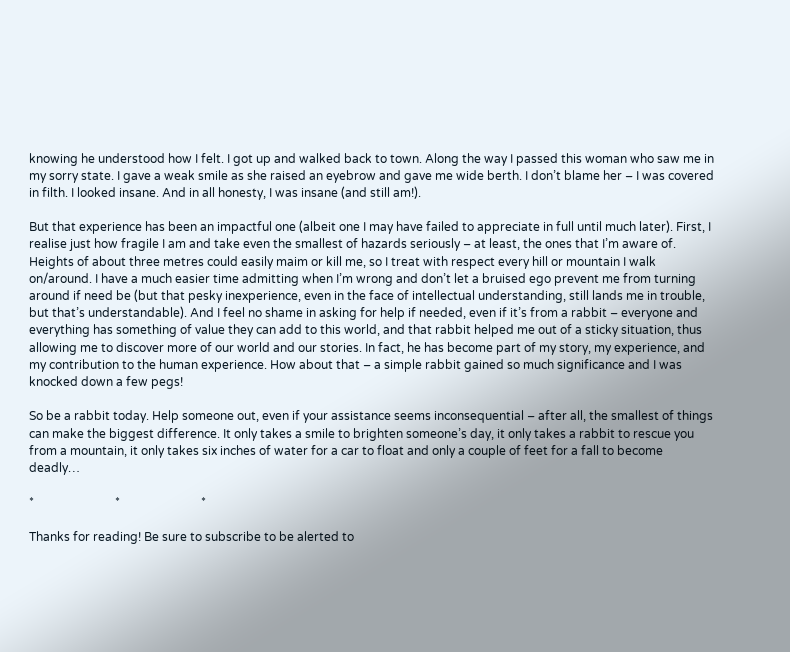knowing he understood how I felt. I got up and walked back to town. Along the way I passed this woman who saw me in my sorry state. I gave a weak smile as she raised an eyebrow and gave me wide berth. I don’t blame her – I was covered in filth. I looked insane. And in all honesty, I was insane (and still am!).

But that experience has been an impactful one (albeit one I may have failed to appreciate in full until much later). First, I realise just how fragile I am and take even the smallest of hazards seriously – at least, the ones that I’m aware of. Heights of about three metres could easily maim or kill me, so I treat with respect every hill or mountain I walk on/around. I have a much easier time admitting when I’m wrong and don’t let a bruised ego prevent me from turning around if need be (but that pesky inexperience, even in the face of intellectual understanding, still lands me in trouble, but that’s understandable). And I feel no shame in asking for help if needed, even if it’s from a rabbit – everyone and everything has something of value they can add to this world, and that rabbit helped me out of a sticky situation, thus allowing me to discover more of our world and our stories. In fact, he has become part of my story, my experience, and my contribution to the human experience. How about that – a simple rabbit gained so much significance and I was knocked down a few pegs!

So be a rabbit today. Help someone out, even if your assistance seems inconsequential – after all, the smallest of things can make the biggest difference. It only takes a smile to brighten someone’s day, it only takes a rabbit to rescue you from a mountain, it only takes six inches of water for a car to float and only a couple of feet for a fall to become deadly…

*                           *                           *

Thanks for reading! Be sure to subscribe to be alerted to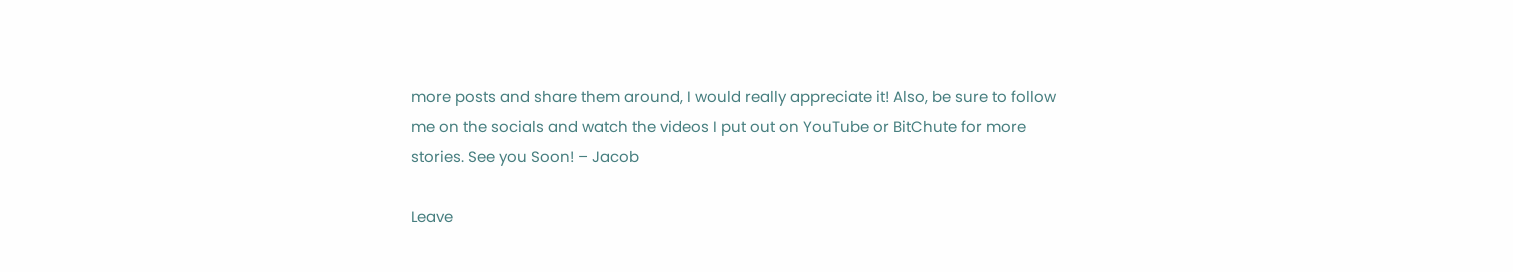more posts and share them around, I would really appreciate it! Also, be sure to follow me on the socials and watch the videos I put out on YouTube or BitChute for more stories. See you Soon! – Jacob

Leave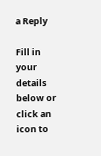a Reply

Fill in your details below or click an icon to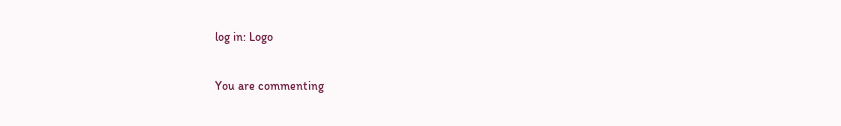log in: Logo

You are commenting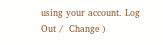using your account. Log Out /  Change )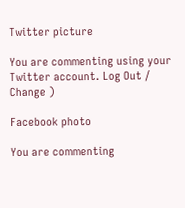Twitter picture

You are commenting using your Twitter account. Log Out /  Change )

Facebook photo

You are commenting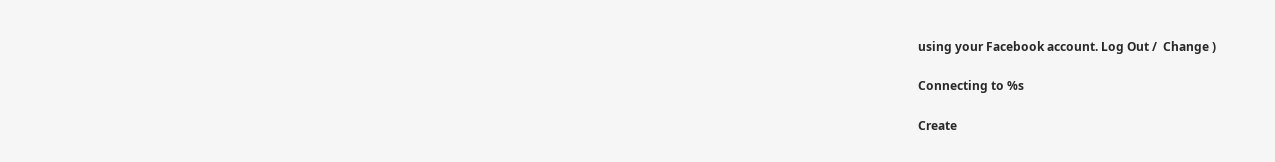using your Facebook account. Log Out /  Change )

Connecting to %s

Create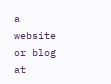a website or blog at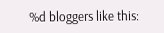%d bloggers like this: